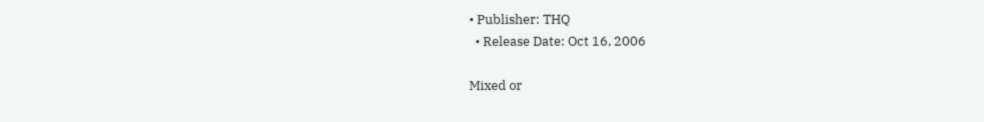• Publisher: THQ
  • Release Date: Oct 16, 2006

Mixed or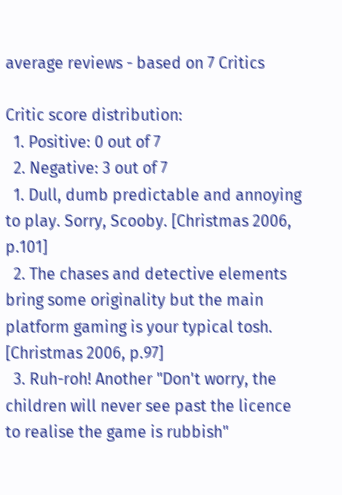average reviews - based on 7 Critics

Critic score distribution:
  1. Positive: 0 out of 7
  2. Negative: 3 out of 7
  1. Dull, dumb predictable and annoying to play. Sorry, Scooby. [Christmas 2006, p.101]
  2. The chases and detective elements bring some originality but the main platform gaming is your typical tosh. [Christmas 2006, p.97]
  3. Ruh-roh! Another "Don't worry, the children will never see past the licence to realise the game is rubbish"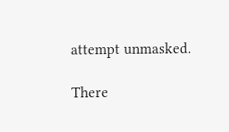attempt unmasked.

There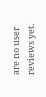are no user reviews yet.